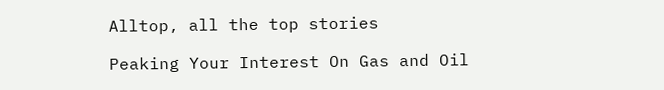Alltop, all the top stories

Peaking Your Interest On Gas and Oil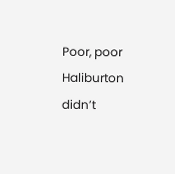Poor, poor Haliburton didn’t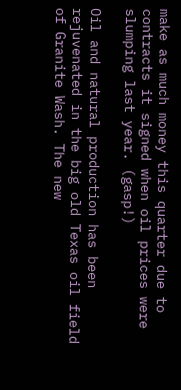make as much money this quarter due to contracts it signed when oil prices were slumping last year. (gasp!)

Oil and natural production has been rejuvenated in the big old Texas oil field of Granite Wash. The new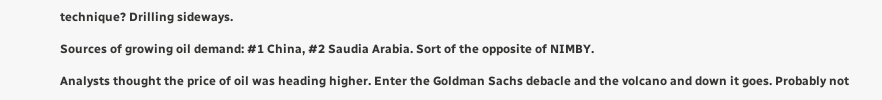technique? Drilling sideways.

Sources of growing oil demand: #1 China, #2 Saudia Arabia. Sort of the opposite of NIMBY.

Analysts thought the price of oil was heading higher. Enter the Goldman Sachs debacle and the volcano and down it goes. Probably not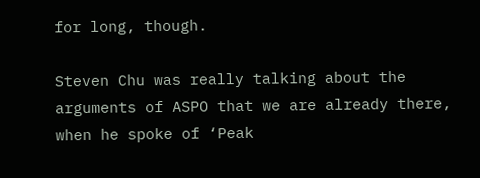for long, though.

Steven Chu was really talking about the arguments of ASPO that we are already there, when he spoke of ‘Peak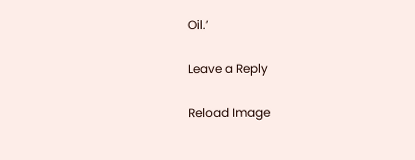Oil.’

Leave a Reply

Reload Image